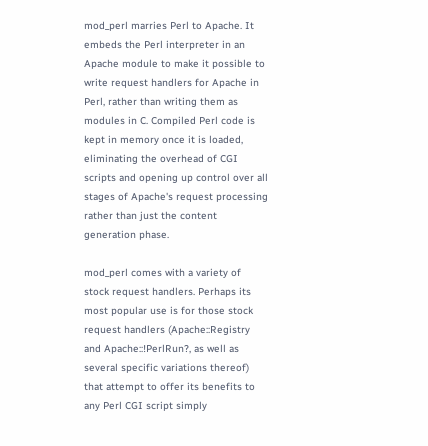mod_perl marries Perl to Apache. It embeds the Perl interpreter in an Apache module to make it possible to write request handlers for Apache in Perl, rather than writing them as modules in C. Compiled Perl code is kept in memory once it is loaded, eliminating the overhead of CGI scripts and opening up control over all stages of Apache's request processing rather than just the content generation phase.

mod_perl comes with a variety of stock request handlers. Perhaps its most popular use is for those stock request handlers (Apache::Registry and Apache::!PerlRun?, as well as several specific variations thereof) that attempt to offer its benefits to any Perl CGI script simply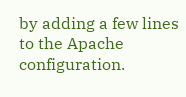by adding a few lines to the Apache configuration.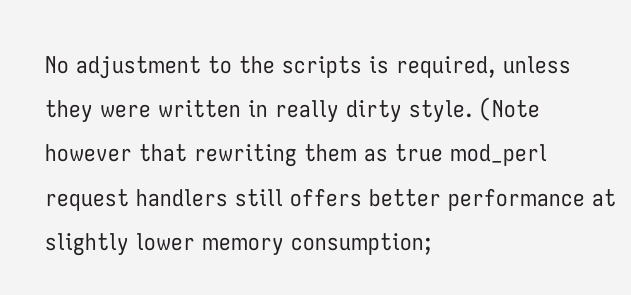No adjustment to the scripts is required, unless they were written in really dirty style. (Note however that rewriting them as true mod_perl request handlers still offers better performance at slightly lower memory consumption;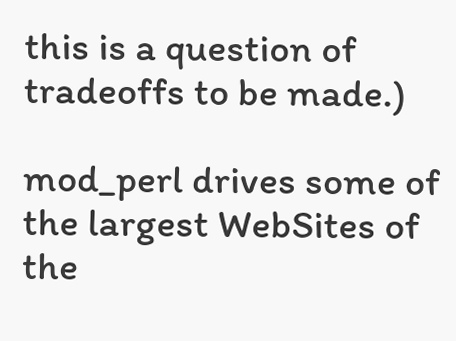this is a question of tradeoffs to be made.)

mod_perl drives some of the largest WebSites of the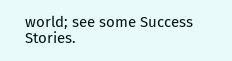world; see some Success Stories.